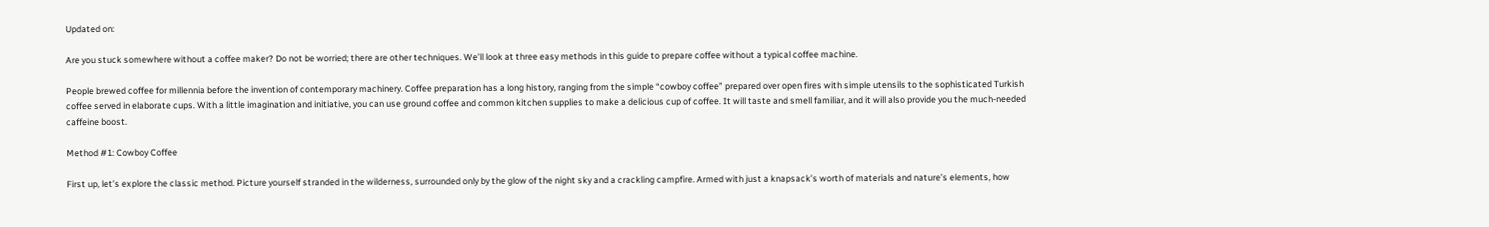Updated on:

Are you stuck somewhere without a coffee maker? Do not be worried; there are other techniques. We’ll look at three easy methods in this guide to prepare coffee without a typical coffee machine.

People brewed coffee for millennia before the invention of contemporary machinery. Coffee preparation has a long history, ranging from the simple “cowboy coffee” prepared over open fires with simple utensils to the sophisticated Turkish coffee served in elaborate cups. With a little imagination and initiative, you can use ground coffee and common kitchen supplies to make a delicious cup of coffee. It will taste and smell familiar, and it will also provide you the much-needed caffeine boost.

Method #1: Cowboy Coffee

First up, let’s explore the classic method. Picture yourself stranded in the wilderness, surrounded only by the glow of the night sky and a crackling campfire. Armed with just a knapsack’s worth of materials and nature’s elements, how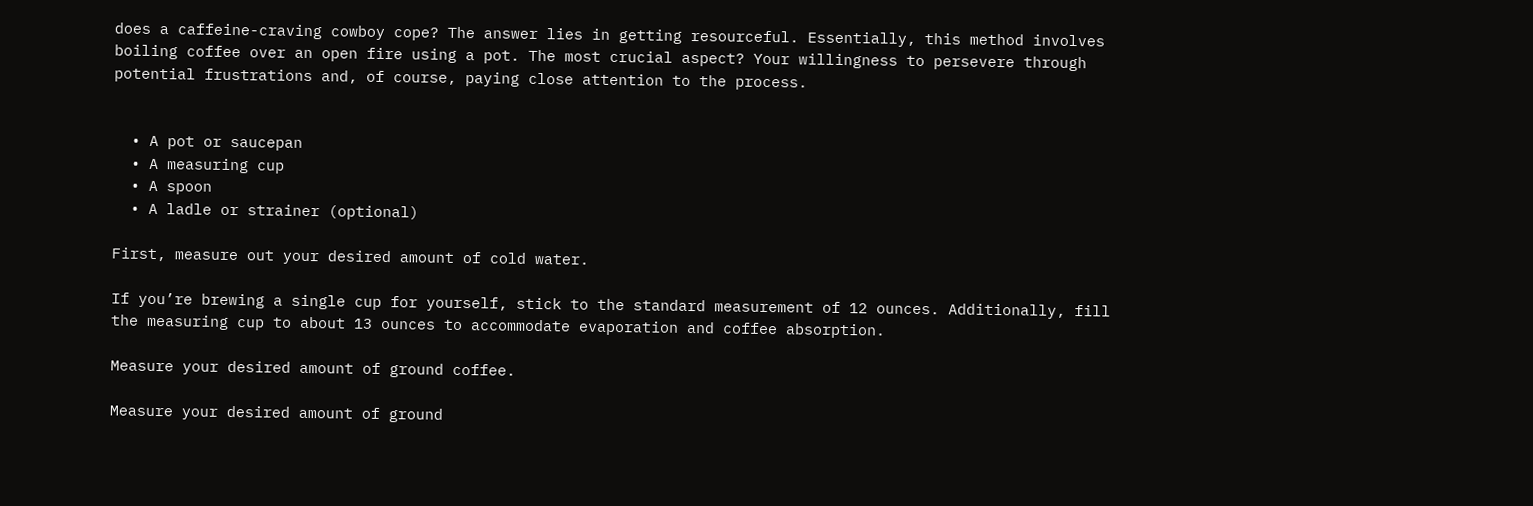does a caffeine-craving cowboy cope? The answer lies in getting resourceful. Essentially, this method involves boiling coffee over an open fire using a pot. The most crucial aspect? Your willingness to persevere through potential frustrations and, of course, paying close attention to the process.


  • A pot or saucepan
  • A measuring cup
  • A spoon
  • A ladle or strainer (optional)

First, measure out your desired amount of cold water.

If you’re brewing a single cup for yourself, stick to the standard measurement of 12 ounces. Additionally, fill the measuring cup to about 13 ounces to accommodate evaporation and coffee absorption.

Measure your desired amount of ground coffee.

Measure your desired amount of ground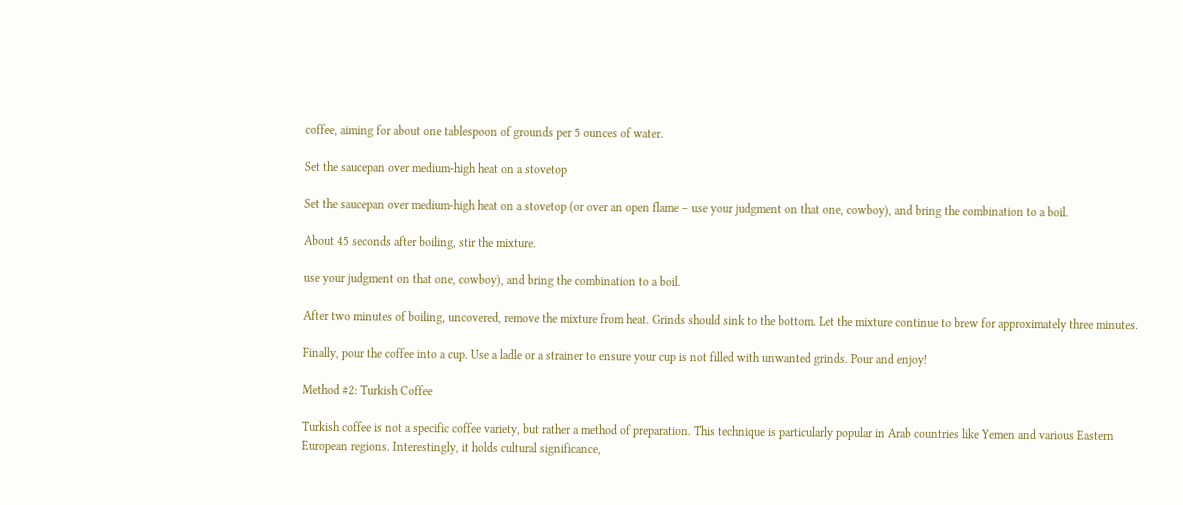coffee, aiming for about one tablespoon of grounds per 5 ounces of water.

Set the saucepan over medium-high heat on a stovetop

Set the saucepan over medium-high heat on a stovetop (or over an open flame – use your judgment on that one, cowboy), and bring the combination to a boil.

About 45 seconds after boiling, stir the mixture.

use your judgment on that one, cowboy), and bring the combination to a boil.

After two minutes of boiling, uncovered, remove the mixture from heat. Grinds should sink to the bottom. Let the mixture continue to brew for approximately three minutes.

Finally, pour the coffee into a cup. Use a ladle or a strainer to ensure your cup is not filled with unwanted grinds. Pour and enjoy!

Method #2: Turkish Coffee

Turkish coffee is not a specific coffee variety, but rather a method of preparation. This technique is particularly popular in Arab countries like Yemen and various Eastern European regions. Interestingly, it holds cultural significance,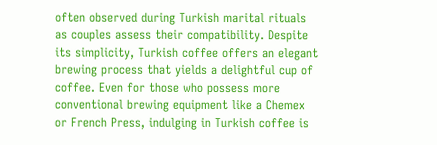often observed during Turkish marital rituals as couples assess their compatibility. Despite its simplicity, Turkish coffee offers an elegant brewing process that yields a delightful cup of coffee. Even for those who possess more conventional brewing equipment like a Chemex or French Press, indulging in Turkish coffee is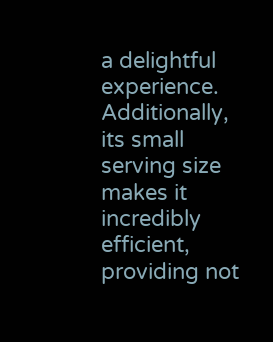a delightful experience. Additionally, its small serving size makes it incredibly efficient, providing not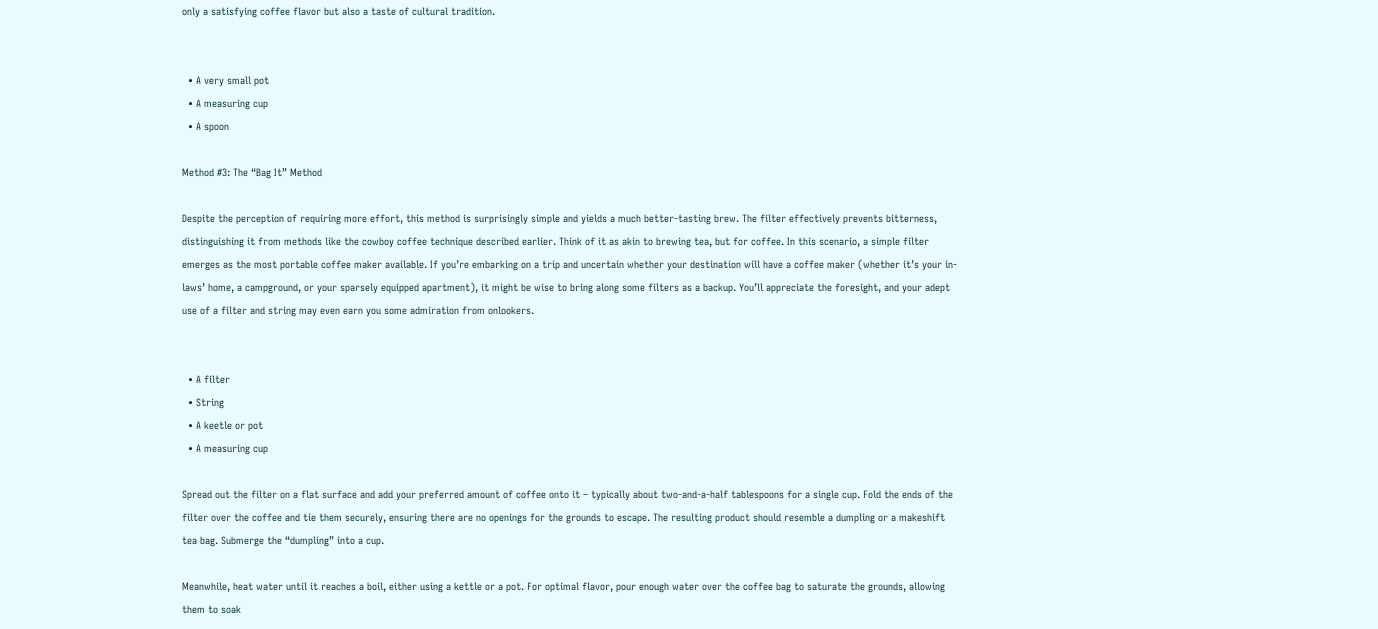only a satisfying coffee flavor but also a taste of cultural tradition.


  • A very small pot
  • A measuring cup
  • A spoon

Method #3: The “Bag It” Method

Despite the perception of requiring more effort, this method is surprisingly simple and yields a much better-tasting brew. The filter effectively prevents bitterness, distinguishing it from methods like the cowboy coffee technique described earlier. Think of it as akin to brewing tea, but for coffee. In this scenario, a simple filter emerges as the most portable coffee maker available. If you’re embarking on a trip and uncertain whether your destination will have a coffee maker (whether it’s your in-laws’ home, a campground, or your sparsely equipped apartment), it might be wise to bring along some filters as a backup. You’ll appreciate the foresight, and your adept use of a filter and string may even earn you some admiration from onlookers.


  • A filter
  • String
  • A keetle or pot
  • A measuring cup

Spread out the filter on a flat surface and add your preferred amount of coffee onto it – typically about two-and-a-half tablespoons for a single cup. Fold the ends of the filter over the coffee and tie them securely, ensuring there are no openings for the grounds to escape. The resulting product should resemble a dumpling or a makeshift tea bag. Submerge the “dumpling” into a cup.

Meanwhile, heat water until it reaches a boil, either using a kettle or a pot. For optimal flavor, pour enough water over the coffee bag to saturate the grounds, allowing them to soak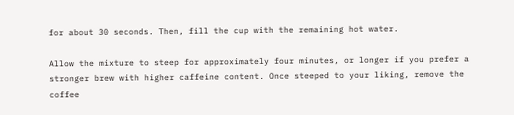for about 30 seconds. Then, fill the cup with the remaining hot water.

Allow the mixture to steep for approximately four minutes, or longer if you prefer a stronger brew with higher caffeine content. Once steeped to your liking, remove the coffee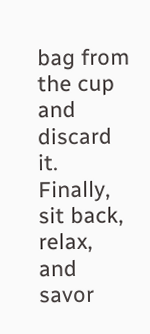bag from the cup and discard it. Finally, sit back, relax, and savor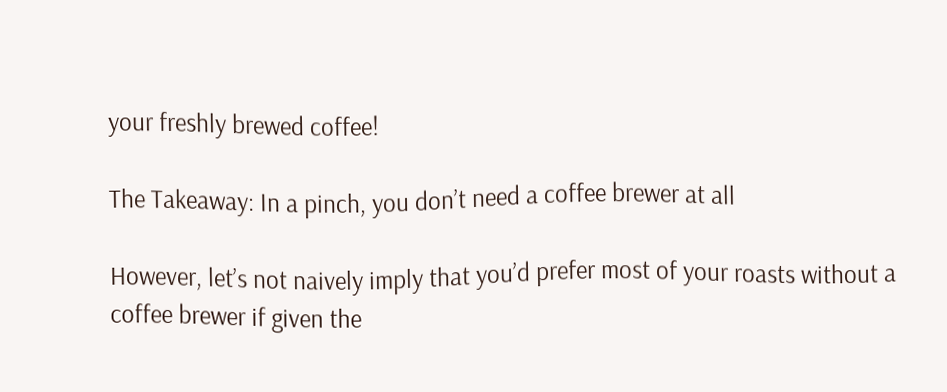your freshly brewed coffee!

The Takeaway: In a pinch, you don’t need a coffee brewer at all

However, let’s not naively imply that you’d prefer most of your roasts without a coffee brewer if given the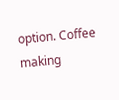option. Coffee making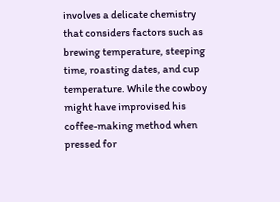involves a delicate chemistry that considers factors such as brewing temperature, steeping time, roasting dates, and cup temperature. While the cowboy might have improvised his coffee-making method when pressed for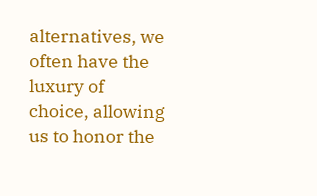alternatives, we often have the luxury of choice, allowing us to honor the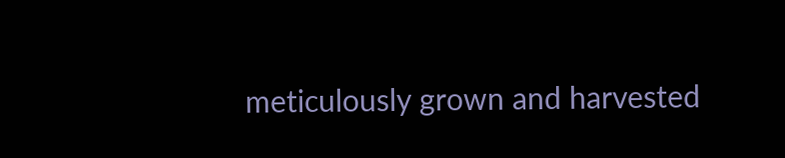meticulously grown and harvested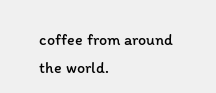coffee from around the world.